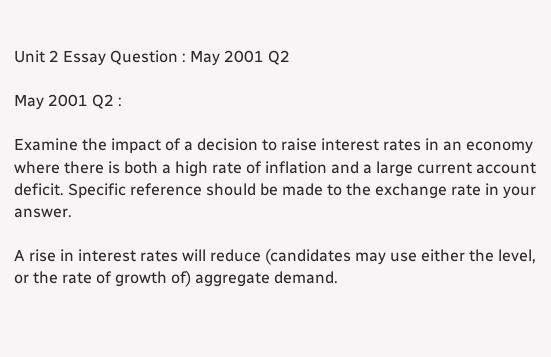Unit 2 Essay Question : May 2001 Q2

May 2001 Q2 :

Examine the impact of a decision to raise interest rates in an economy where there is both a high rate of inflation and a large current account deficit. Specific reference should be made to the exchange rate in your answer.

A rise in interest rates will reduce (candidates may use either the level, or the rate of growth of) aggregate demand.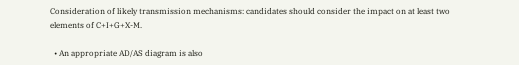Consideration of likely transmission mechanisms: candidates should consider the impact on at least two elements of C+I+G+X-M.

  • An appropriate AD/AS diagram is also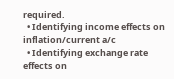required.
  • Identifying income effects on inflation/current a/c
  • Identifying exchange rate effects on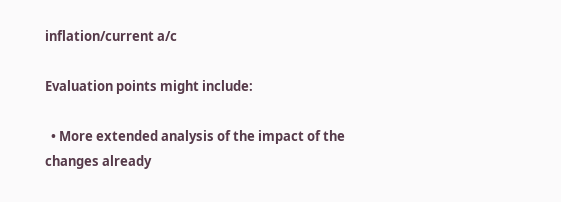inflation/current a/c

Evaluation points might include:

  • More extended analysis of the impact of the changes already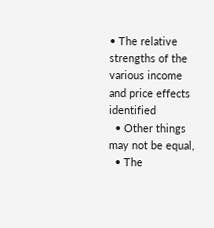• The relative strengths of the various income and price effects identified
  • Other things may not be equal,
  • The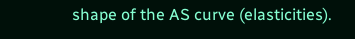shape of the AS curve (elasticities).